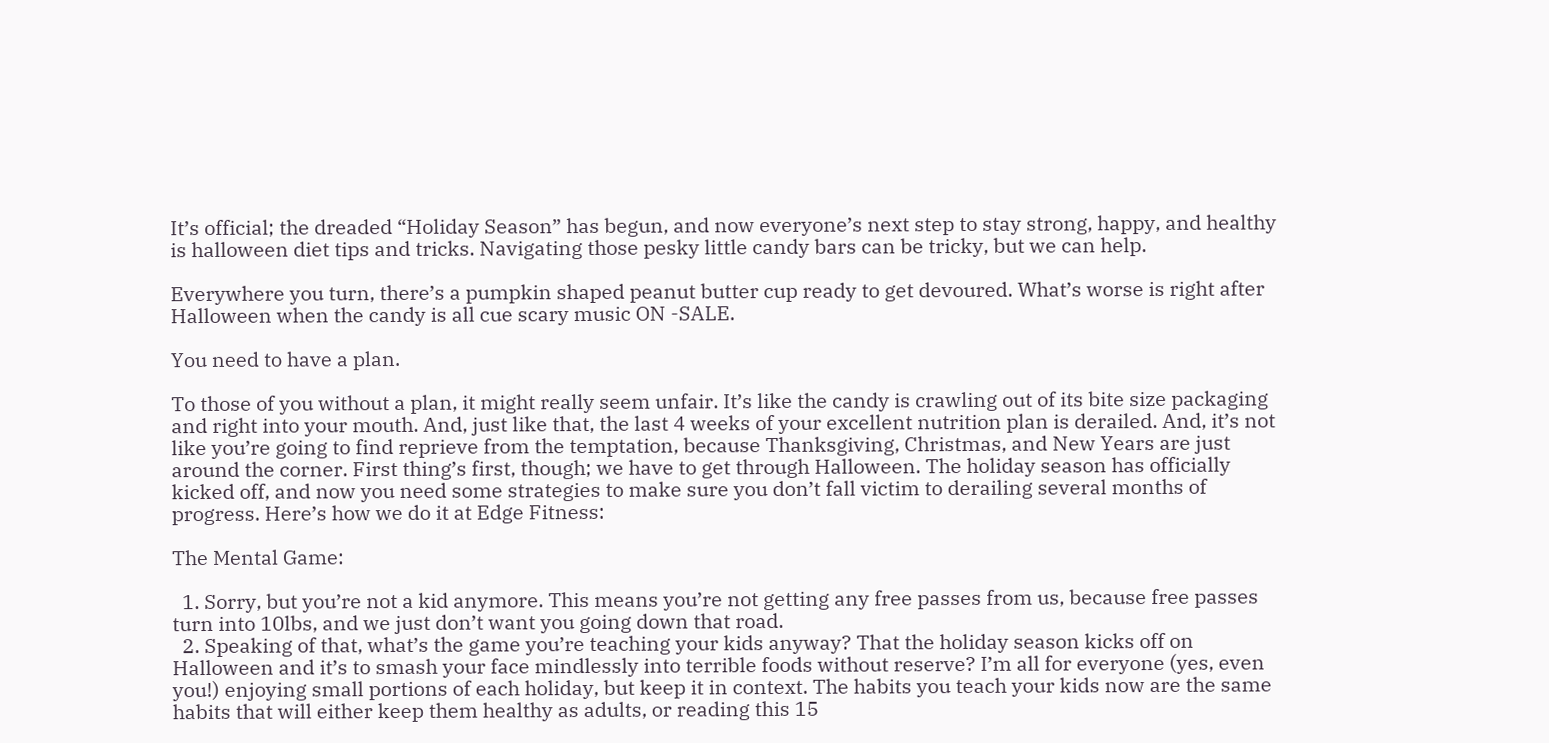It’s official; the dreaded “Holiday Season” has begun, and now everyone’s next step to stay strong, happy, and healthy is halloween diet tips and tricks. Navigating those pesky little candy bars can be tricky, but we can help.

Everywhere you turn, there’s a pumpkin shaped peanut butter cup ready to get devoured. What’s worse is right after Halloween when the candy is all cue scary music ON -SALE.

You need to have a plan.

To those of you without a plan, it might really seem unfair. It’s like the candy is crawling out of its bite size packaging and right into your mouth. And, just like that, the last 4 weeks of your excellent nutrition plan is derailed. And, it’s not like you’re going to find reprieve from the temptation, because Thanksgiving, Christmas, and New Years are just around the corner. First thing’s first, though; we have to get through Halloween. The holiday season has officially kicked off, and now you need some strategies to make sure you don’t fall victim to derailing several months of progress. Here’s how we do it at Edge Fitness:

The Mental Game:

  1. Sorry, but you’re not a kid anymore. This means you’re not getting any free passes from us, because free passes turn into 10lbs, and we just don’t want you going down that road.
  2. Speaking of that, what’s the game you’re teaching your kids anyway? That the holiday season kicks off on Halloween and it’s to smash your face mindlessly into terrible foods without reserve? I’m all for everyone (yes, even you!) enjoying small portions of each holiday, but keep it in context. The habits you teach your kids now are the same habits that will either keep them healthy as adults, or reading this 15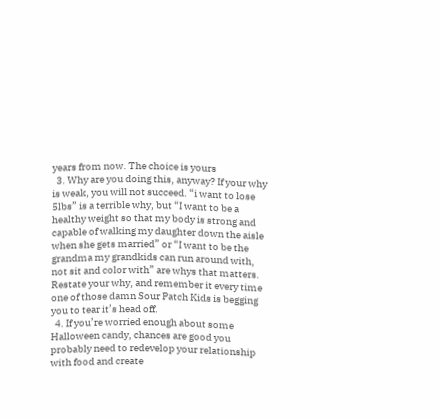years from now. The choice is yours
  3. Why are you doing this, anyway? If your why is weak, you will not succeed. “i want to lose 5lbs” is a terrible why, but “I want to be a healthy weight so that my body is strong and capable of walking my daughter down the aisle when she gets married” or “I want to be the grandma my grandkids can run around with, not sit and color with” are whys that matters. Restate your why, and remember it every time one of those damn Sour Patch Kids is begging you to tear it’s head off.
  4. If you’re worried enough about some Halloween candy, chances are good you probably need to redevelop your relationship with food and create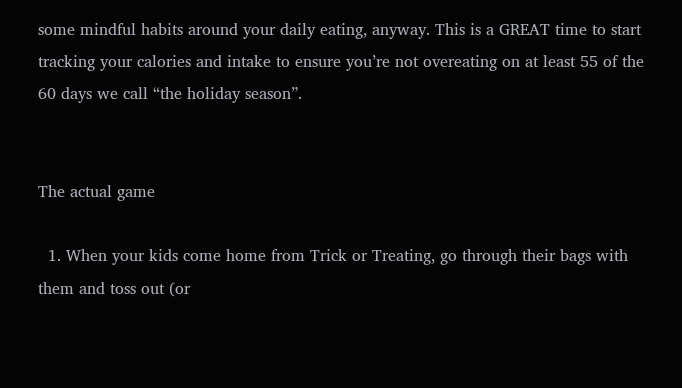some mindful habits around your daily eating, anyway. This is a GREAT time to start tracking your calories and intake to ensure you’re not overeating on at least 55 of the 60 days we call “the holiday season”.


The actual game

  1. When your kids come home from Trick or Treating, go through their bags with them and toss out (or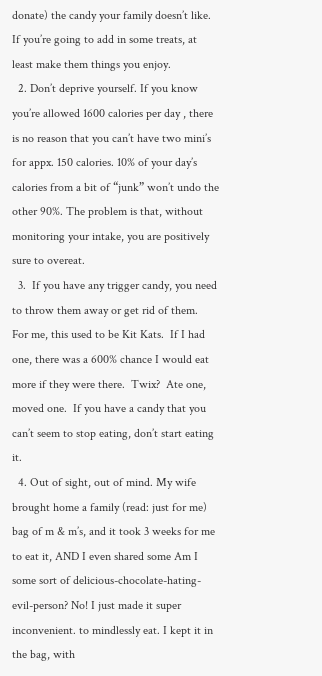donate) the candy your family doesn’t like. If you’re going to add in some treats, at least make them things you enjoy.
  2. Don’t deprive yourself. If you know you’re allowed 1600 calories per day , there is no reason that you can’t have two mini’s for appx. 150 calories. 10% of your day’s calories from a bit of “junk” won’t undo the other 90%. The problem is that, without monitoring your intake, you are positively sure to overeat.
  3.  If you have any trigger candy, you need to throw them away or get rid of them.  For me, this used to be Kit Kats.  If I had one, there was a 600% chance I would eat more if they were there.  Twix?  Ate one, moved one.  If you have a candy that you can’t seem to stop eating, don’t start eating it.
  4. Out of sight, out of mind. My wife brought home a family (read: just for me) bag of m & m’s, and it took 3 weeks for me to eat it, AND I even shared some Am I some sort of delicious-chocolate-hating-evil-person? No! I just made it super inconvenient. to mindlessly eat. I kept it in the bag, with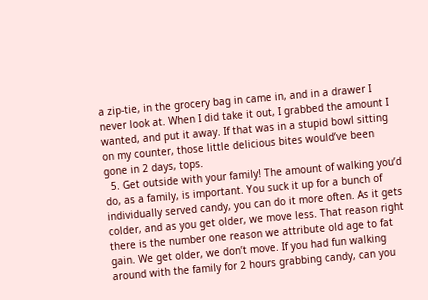a zip-tie, in the grocery bag in came in, and in a drawer I never look at. When I did take it out, I grabbed the amount I wanted, and put it away. If that was in a stupid bowl sitting on my counter, those little delicious bites would’ve been gone in 2 days, tops.
  5. Get outside with your family! The amount of walking you’d do, as a family, is important. You suck it up for a bunch of individually served candy, you can do it more often. As it gets colder, and as you get older, we move less. That reason right there is the number one reason we attribute old age to fat gain. We get older, we don’t move. If you had fun walking around with the family for 2 hours grabbing candy, can you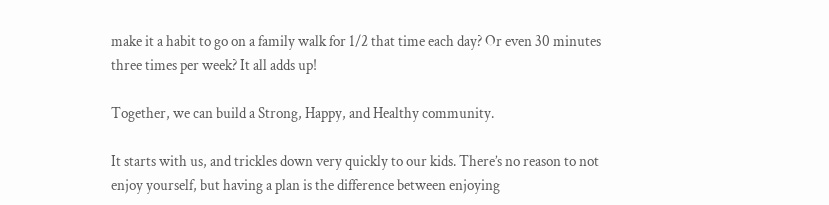make it a habit to go on a family walk for 1/2 that time each day? Or even 30 minutes three times per week? It all adds up!

Together, we can build a Strong, Happy, and Healthy community.

It starts with us, and trickles down very quickly to our kids. There’s no reason to not enjoy yourself, but having a plan is the difference between enjoying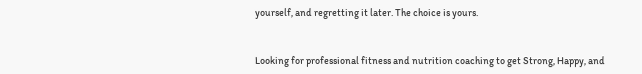yourself, and regretting it later. The choice is yours.


Looking for professional fitness and nutrition coaching to get Strong, Happy, and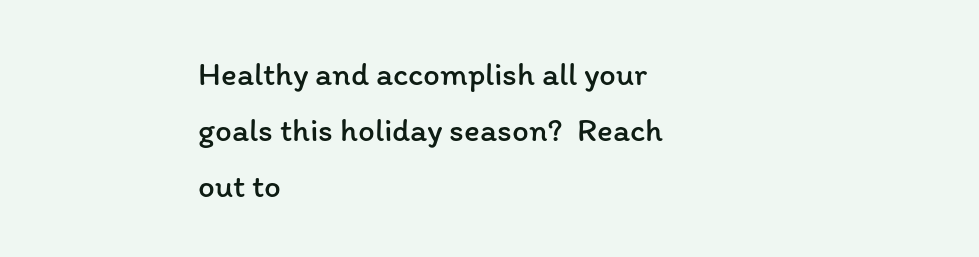Healthy and accomplish all your goals this holiday season?  Reach out to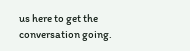us here to get the conversation going.